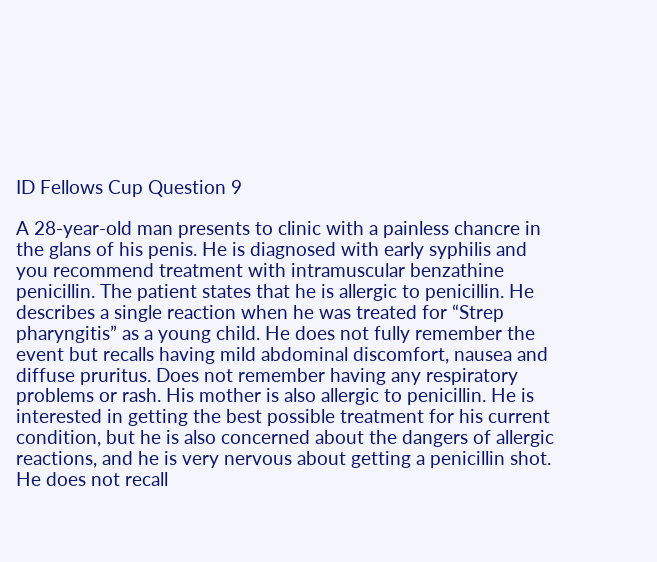ID Fellows Cup Question 9

A 28-year-old man presents to clinic with a painless chancre in the glans of his penis. He is diagnosed with early syphilis and you recommend treatment with intramuscular benzathine penicillin. The patient states that he is allergic to penicillin. He describes a single reaction when he was treated for “Strep pharyngitis” as a young child. He does not fully remember the event but recalls having mild abdominal discomfort, nausea and diffuse pruritus. Does not remember having any respiratory problems or rash. His mother is also allergic to penicillin. He is interested in getting the best possible treatment for his current condition, but he is also concerned about the dangers of allergic reactions, and he is very nervous about getting a penicillin shot. He does not recall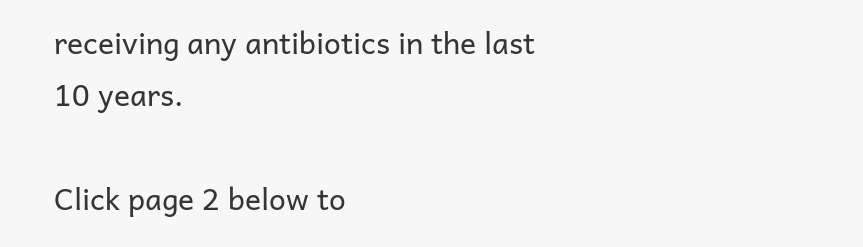receiving any antibiotics in the last 10 years.

Click page 2 below to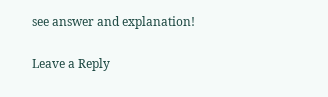see answer and explanation!

Leave a Reply